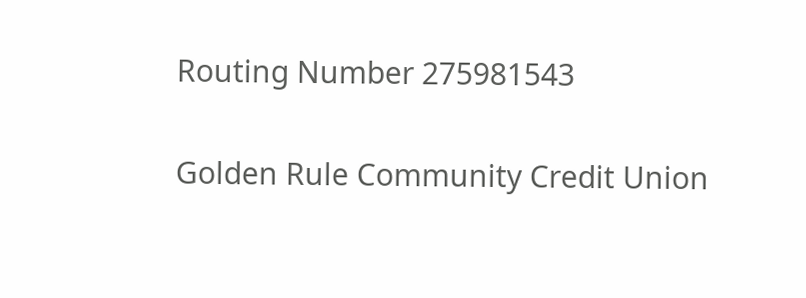Routing Number 275981543

Golden Rule Community Credit Union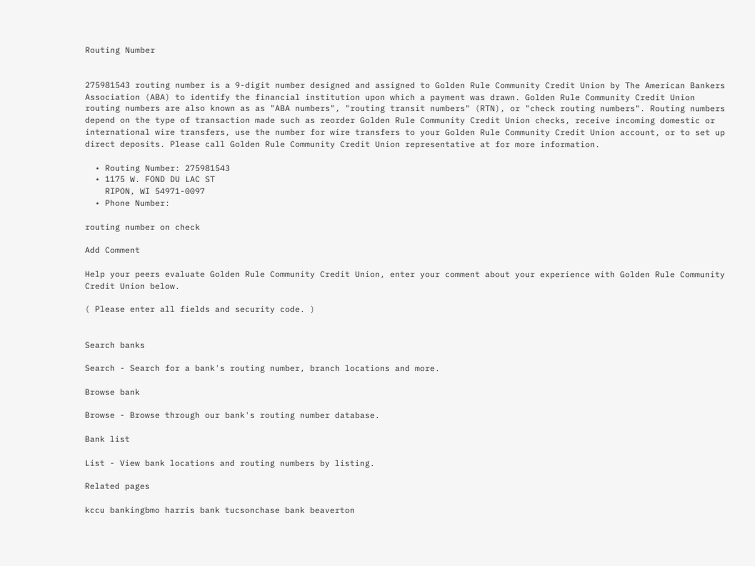Routing Number


275981543 routing number is a 9-digit number designed and assigned to Golden Rule Community Credit Union by The American Bankers Association (ABA) to identify the financial institution upon which a payment was drawn. Golden Rule Community Credit Union routing numbers are also known as as "ABA numbers", "routing transit numbers" (RTN), or "check routing numbers". Routing numbers depend on the type of transaction made such as reorder Golden Rule Community Credit Union checks, receive incoming domestic or international wire transfers, use the number for wire transfers to your Golden Rule Community Credit Union account, or to set up direct deposits. Please call Golden Rule Community Credit Union representative at for more information.

  • Routing Number: 275981543
  • 1175 W. FOND DU LAC ST
    RIPON, WI 54971-0097
  • Phone Number:

routing number on check

Add Comment

Help your peers evaluate Golden Rule Community Credit Union, enter your comment about your experience with Golden Rule Community Credit Union below.

( Please enter all fields and security code. )


Search banks

Search - Search for a bank's routing number, branch locations and more.

Browse bank

Browse - Browse through our bank's routing number database.

Bank list

List - View bank locations and routing numbers by listing.

Related pages

kccu bankingbmo harris bank tucsonchase bank beaverton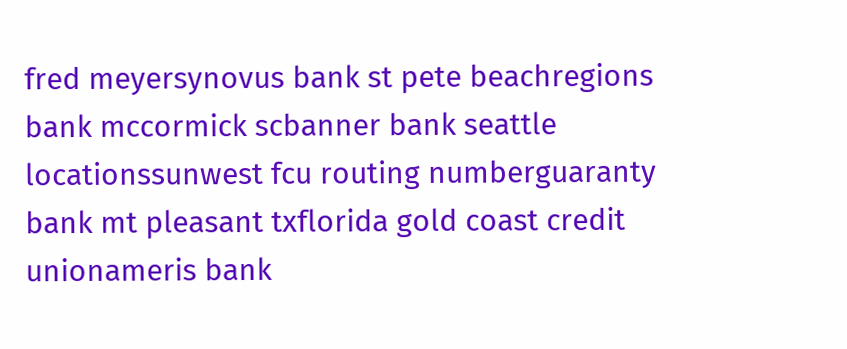fred meyersynovus bank st pete beachregions bank mccormick scbanner bank seattle locationssunwest fcu routing numberguaranty bank mt pleasant txflorida gold coast credit unionameris bank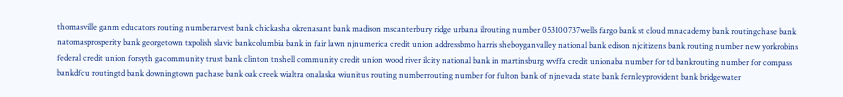thomasville ganm educators routing numberarvest bank chickasha okrenasant bank madison mscanterbury ridge urbana ilrouting number 053100737wells fargo bank st cloud mnacademy bank routingchase bank natomasprosperity bank georgetown txpolish slavic bankcolumbia bank in fair lawn njnumerica credit union addressbmo harris sheboyganvalley national bank edison njcitizens bank routing number new yorkrobins federal credit union forsyth gacommunity trust bank clinton tnshell community credit union wood river ilcity national bank in martinsburg wvffa credit unionaba number for td bankrouting number for compass bankdfcu routingtd bank downingtown pachase bank oak creek wialtra onalaska wiunitus routing numberrouting number for fulton bank of njnevada state bank fernleyprovident bank bridgewater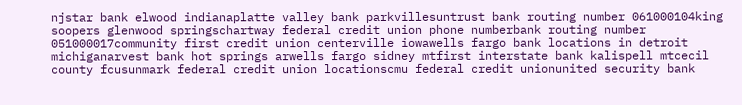njstar bank elwood indianaplatte valley bank parkvillesuntrust bank routing number 061000104king soopers glenwood springschartway federal credit union phone numberbank routing number 051000017community first credit union centerville iowawells fargo bank locations in detroit michiganarvest bank hot springs arwells fargo sidney mtfirst interstate bank kalispell mtcecil county fcusunmark federal credit union locationscmu federal credit unionunited security bank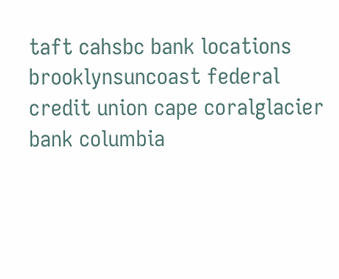taft cahsbc bank locations brooklynsuncoast federal credit union cape coralglacier bank columbia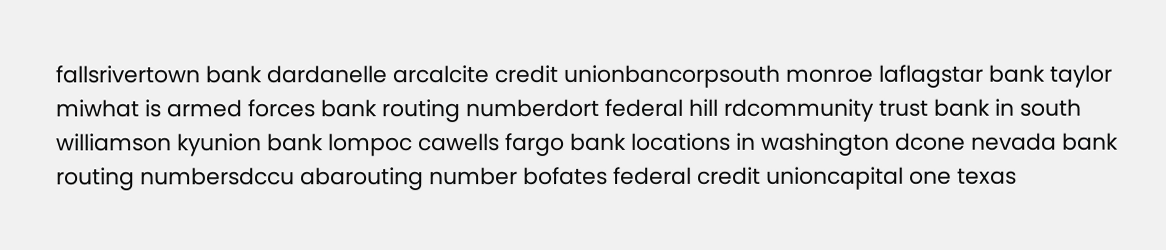fallsrivertown bank dardanelle arcalcite credit unionbancorpsouth monroe laflagstar bank taylor miwhat is armed forces bank routing numberdort federal hill rdcommunity trust bank in south williamson kyunion bank lompoc cawells fargo bank locations in washington dcone nevada bank routing numbersdccu abarouting number bofates federal credit unioncapital one texas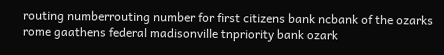routing numberrouting number for first citizens bank ncbank of the ozarks rome gaathens federal madisonville tnpriority bank ozark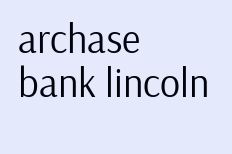archase bank lincoln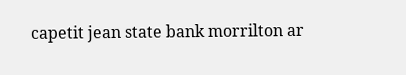capetit jean state bank morrilton ar